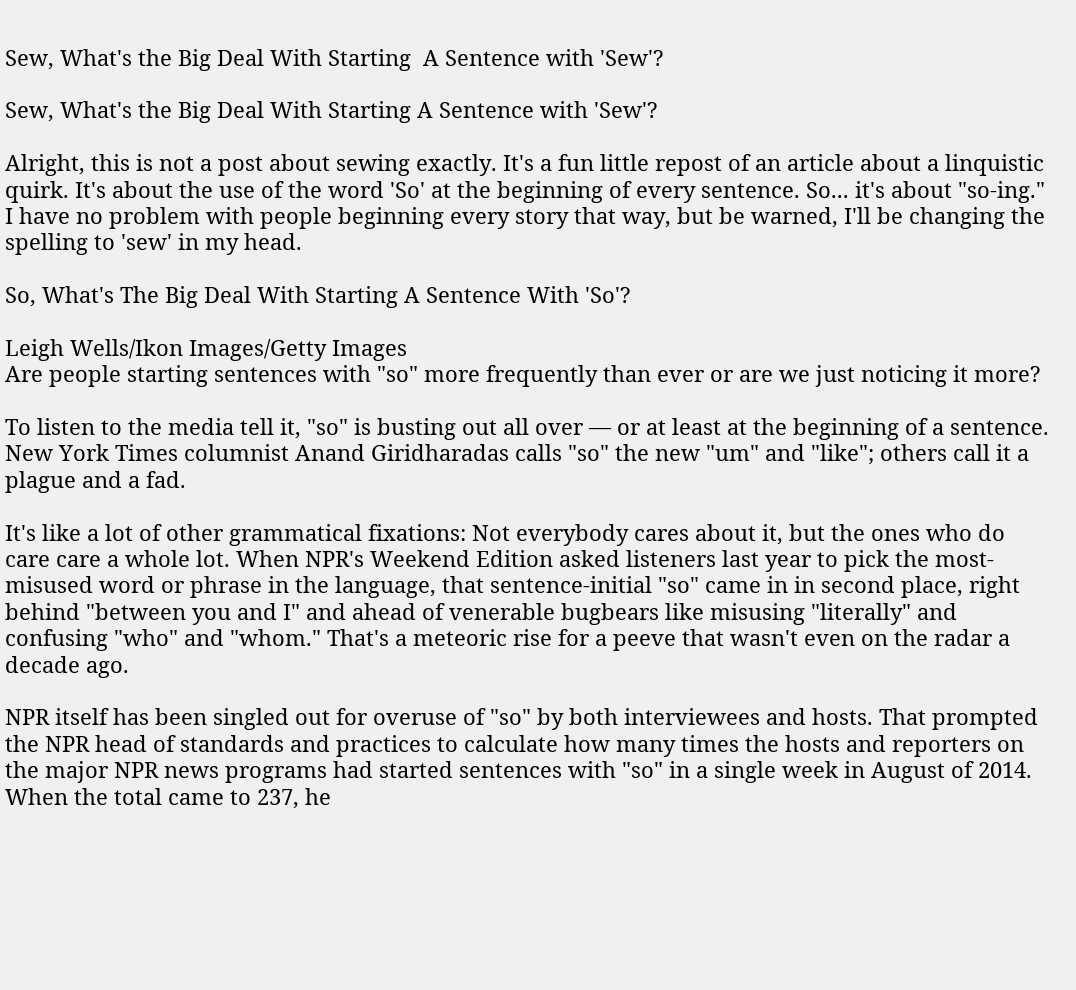Sew, What's the Big Deal With Starting  A Sentence with 'Sew'?

Sew, What's the Big Deal With Starting A Sentence with 'Sew'?

Alright, this is not a post about sewing exactly. It's a fun little repost of an article about a linquistic quirk. It's about the use of the word 'So' at the beginning of every sentence. So... it's about "so-ing." I have no problem with people beginning every story that way, but be warned, I'll be changing the spelling to 'sew' in my head.

So, What's The Big Deal With Starting A Sentence With 'So'?

Leigh Wells/Ikon Images/Getty Images
Are people starting sentences with "so" more frequently than ever or are we just noticing it more?

To listen to the media tell it, "so" is busting out all over — or at least at the beginning of a sentence. New York Times columnist Anand Giridharadas calls "so" the new "um" and "like"; others call it a plague and a fad.

It's like a lot of other grammatical fixations: Not everybody cares about it, but the ones who do care care a whole lot. When NPR's Weekend Edition asked listeners last year to pick the most-misused word or phrase in the language, that sentence-initial "so" came in in second place, right behind "between you and I" and ahead of venerable bugbears like misusing "literally" and confusing "who" and "whom." That's a meteoric rise for a peeve that wasn't even on the radar a decade ago.

NPR itself has been singled out for overuse of "so" by both interviewees and hosts. That prompted the NPR head of standards and practices to calculate how many times the hosts and reporters on the major NPR news programs had started sentences with "so" in a single week in August of 2014. When the total came to 237, he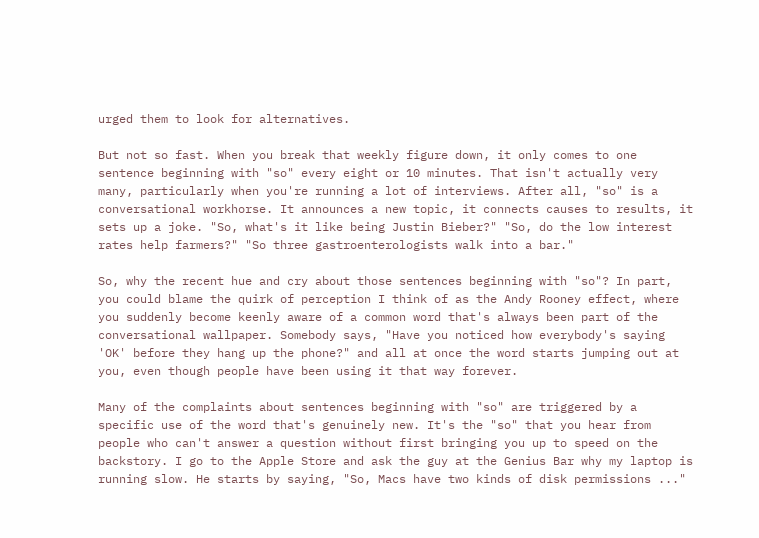urged them to look for alternatives.

But not so fast. When you break that weekly figure down, it only comes to one sentence beginning with "so" every eight or 10 minutes. That isn't actually very many, particularly when you're running a lot of interviews. After all, "so" is a conversational workhorse. It announces a new topic, it connects causes to results, it sets up a joke. "So, what's it like being Justin Bieber?" "So, do the low interest rates help farmers?" "So three gastroenterologists walk into a bar."

So, why the recent hue and cry about those sentences beginning with "so"? In part, you could blame the quirk of perception I think of as the Andy Rooney effect, where you suddenly become keenly aware of a common word that's always been part of the conversational wallpaper. Somebody says, "Have you noticed how everybody's saying 'OK' before they hang up the phone?" and all at once the word starts jumping out at you, even though people have been using it that way forever.

Many of the complaints about sentences beginning with "so" are triggered by a specific use of the word that's genuinely new. It's the "so" that you hear from people who can't answer a question without first bringing you up to speed on the backstory. I go to the Apple Store and ask the guy at the Genius Bar why my laptop is running slow. He starts by saying, "So, Macs have two kinds of disk permissions ..."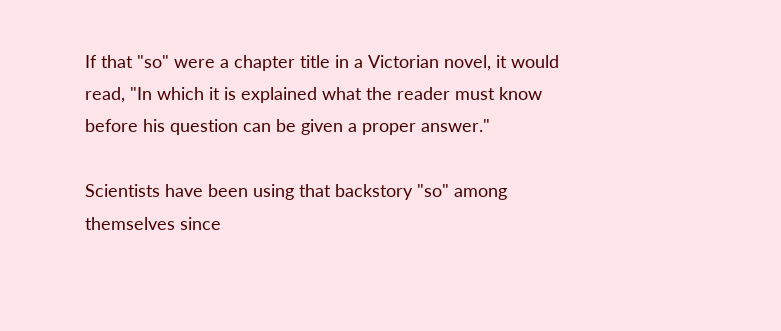If that "so" were a chapter title in a Victorian novel, it would read, "In which it is explained what the reader must know before his question can be given a proper answer."

Scientists have been using that backstory "so" among themselves since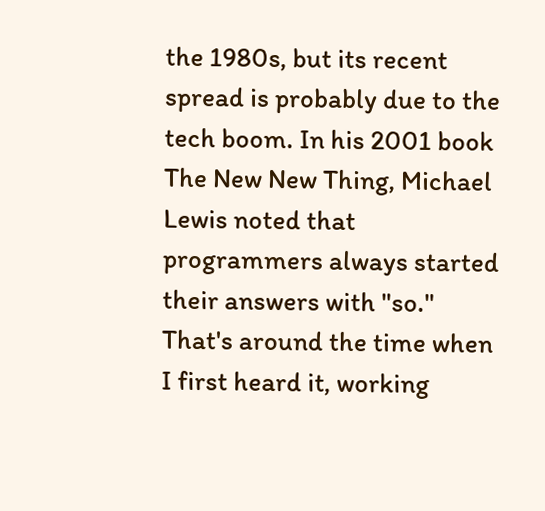the 1980s, but its recent spread is probably due to the tech boom. In his 2001 book The New New Thing, Michael Lewis noted that programmers always started their answers with "so." That's around the time when I first heard it, working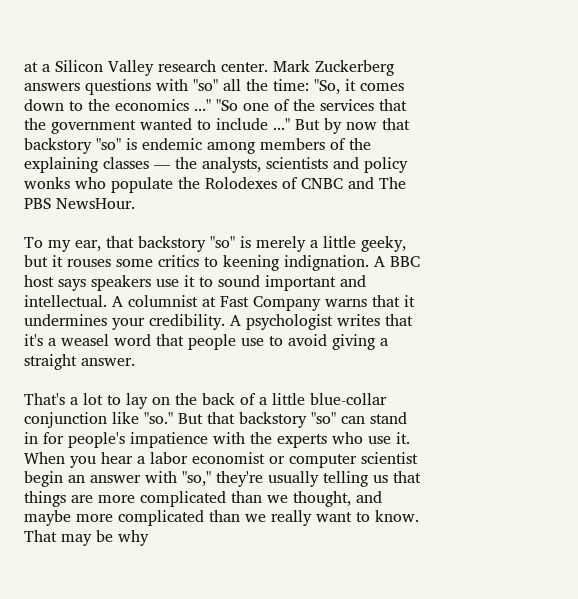at a Silicon Valley research center. Mark Zuckerberg answers questions with "so" all the time: "So, it comes down to the economics ..." "So one of the services that the government wanted to include ..." But by now that backstory "so" is endemic among members of the explaining classes — the analysts, scientists and policy wonks who populate the Rolodexes of CNBC and The PBS NewsHour.

To my ear, that backstory "so" is merely a little geeky, but it rouses some critics to keening indignation. A BBC host says speakers use it to sound important and intellectual. A columnist at Fast Company warns that it undermines your credibility. A psychologist writes that it's a weasel word that people use to avoid giving a straight answer.

That's a lot to lay on the back of a little blue-collar conjunction like "so." But that backstory "so" can stand in for people's impatience with the experts who use it. When you hear a labor economist or computer scientist begin an answer with "so," they're usually telling us that things are more complicated than we thought, and maybe more complicated than we really want to know. That may be why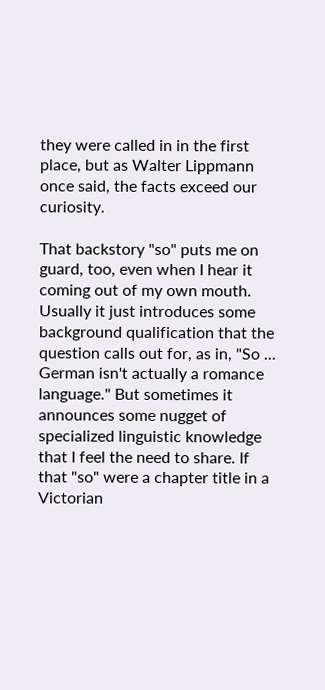they were called in in the first place, but as Walter Lippmann once said, the facts exceed our curiosity.

That backstory "so" puts me on guard, too, even when I hear it coming out of my own mouth. Usually it just introduces some background qualification that the question calls out for, as in, "So ... German isn't actually a romance language." But sometimes it announces some nugget of specialized linguistic knowledge that I feel the need to share. If that "so" were a chapter title in a Victorian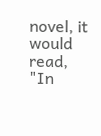novel, it would read, "In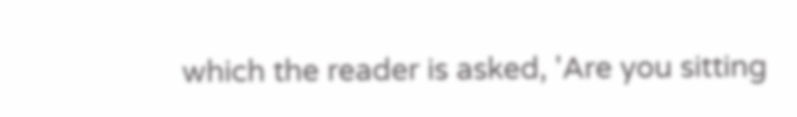which the reader is asked, 'Are you sitting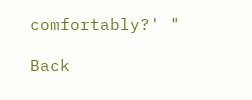comfortably?' "

Back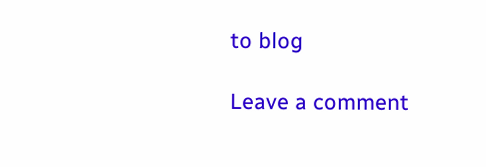to blog

Leave a comment